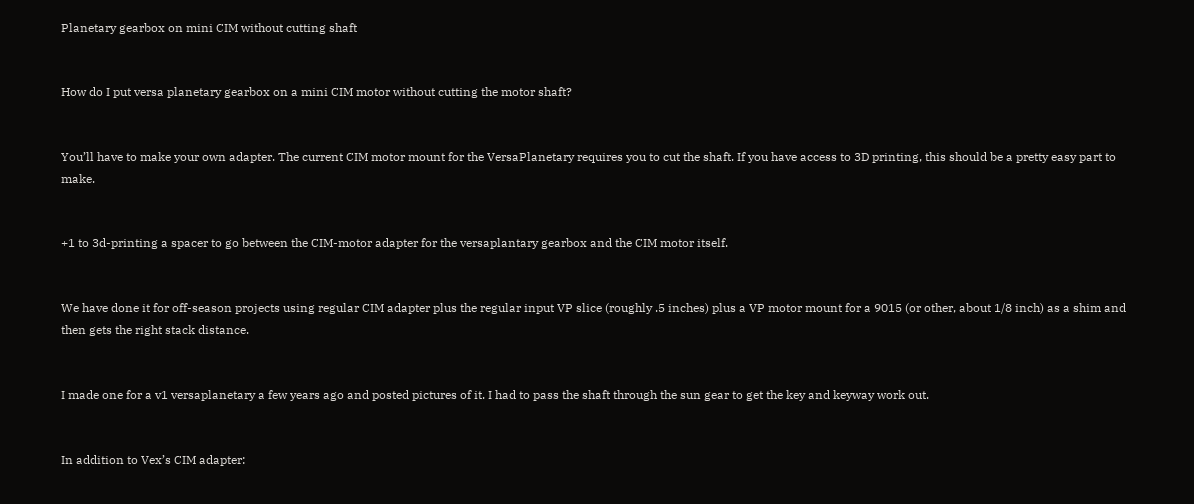Planetary gearbox on mini CIM without cutting shaft


How do I put versa planetary gearbox on a mini CIM motor without cutting the motor shaft?


You’ll have to make your own adapter. The current CIM motor mount for the VersaPlanetary requires you to cut the shaft. If you have access to 3D printing, this should be a pretty easy part to make.


+1 to 3d-printing a spacer to go between the CIM-motor adapter for the versaplantary gearbox and the CIM motor itself.


We have done it for off-season projects using regular CIM adapter plus the regular input VP slice (roughly .5 inches) plus a VP motor mount for a 9015 (or other, about 1/8 inch) as a shim and then gets the right stack distance.


I made one for a v1 versaplanetary a few years ago and posted pictures of it. I had to pass the shaft through the sun gear to get the key and keyway work out.


In addition to Vex’s CIM adapter: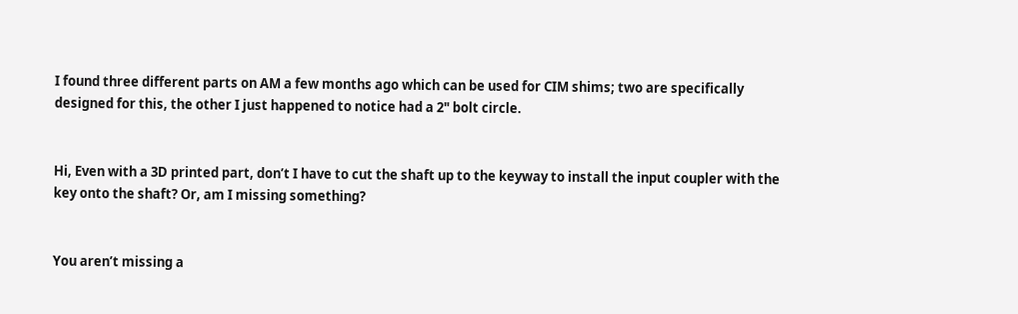I found three different parts on AM a few months ago which can be used for CIM shims; two are specifically designed for this, the other I just happened to notice had a 2" bolt circle.


Hi, Even with a 3D printed part, don’t I have to cut the shaft up to the keyway to install the input coupler with the key onto the shaft? Or, am I missing something?


You aren’t missing a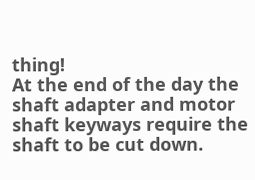thing!
At the end of the day the shaft adapter and motor shaft keyways require the shaft to be cut down.